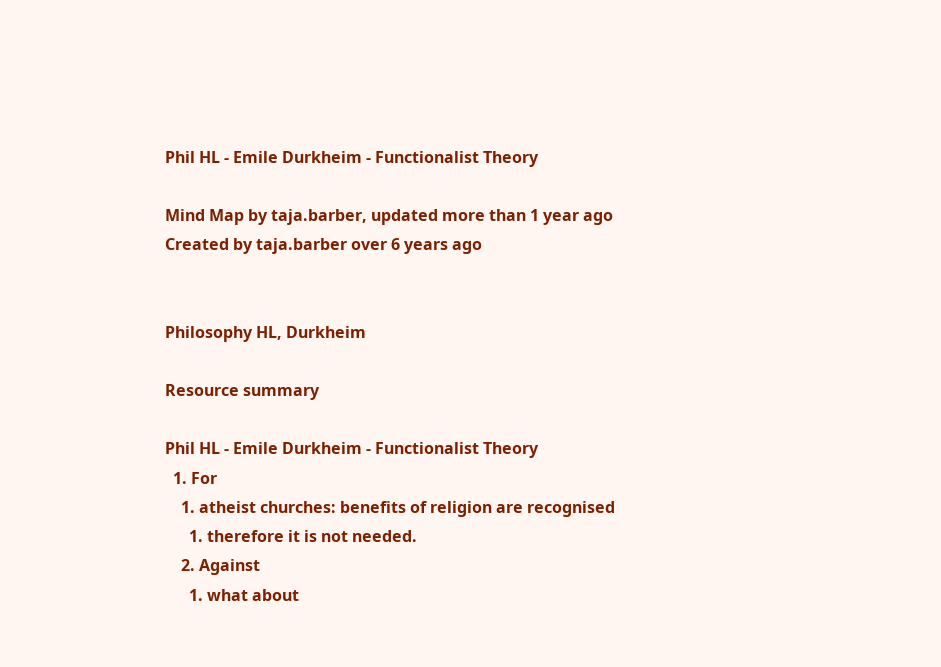Phil HL - Emile Durkheim - Functionalist Theory

Mind Map by taja.barber, updated more than 1 year ago
Created by taja.barber over 6 years ago


Philosophy HL, Durkheim

Resource summary

Phil HL - Emile Durkheim - Functionalist Theory
  1. For
    1. atheist churches: benefits of religion are recognised
      1. therefore it is not needed.
    2. Against
      1. what about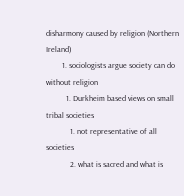disharmony caused by religion (Northern Ireland)
        1. sociologists argue society can do without religion
          1. Durkheim based views on small tribal societies
            1. not representative of all societies
            2. what is sacred and what is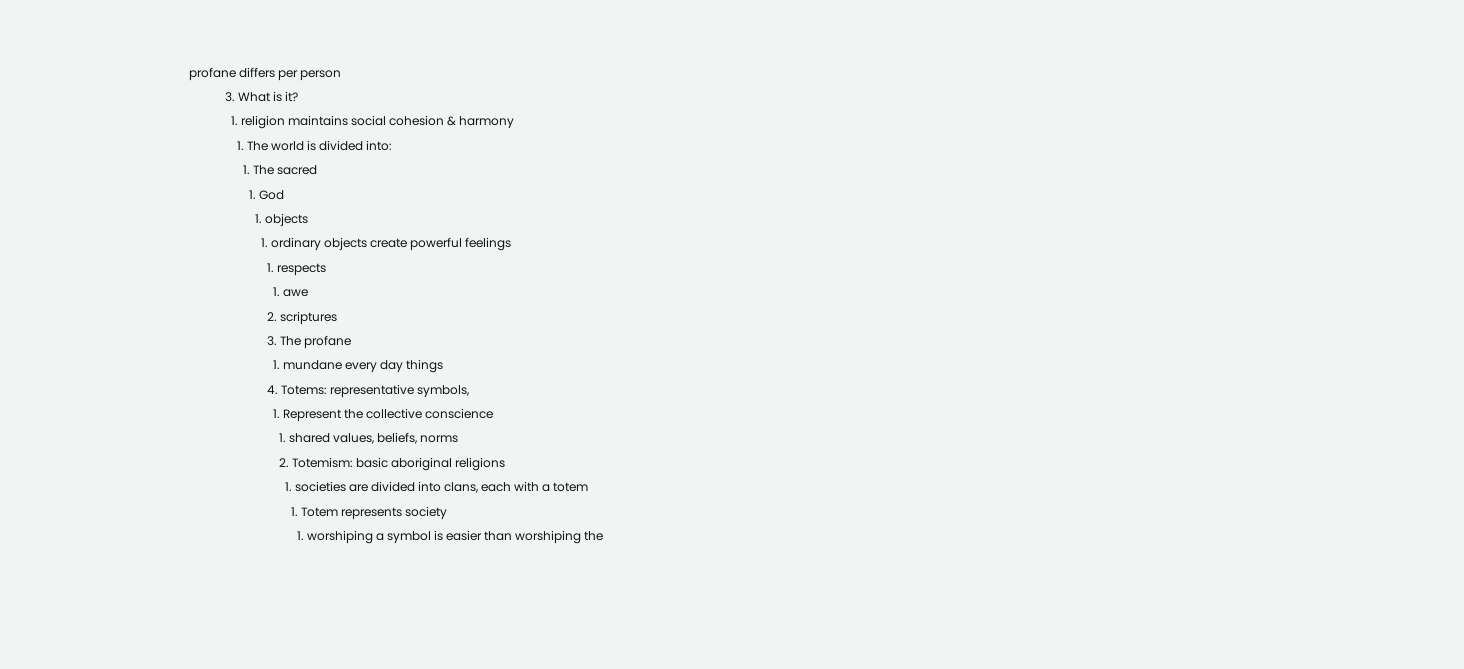profane differs per person
            3. What is it?
              1. religion maintains social cohesion & harmony
                1. The world is divided into:
                  1. The sacred
                    1. God
                      1. objects
                        1. ordinary objects create powerful feelings
                          1. respects
                            1. awe
                          2. scriptures
                          3. The profane
                            1. mundane every day things
                          4. Totems: representative symbols,
                            1. Represent the collective conscience
                              1. shared values, beliefs, norms
                              2. Totemism: basic aboriginal religions
                                1. societies are divided into clans, each with a totem
                                  1. Totem represents society
                                    1. worshiping a symbol is easier than worshiping the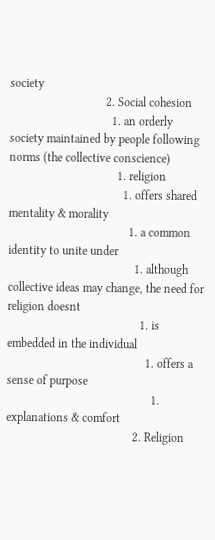society
                                2. Social cohesion
                                  1. an orderly society maintained by people following norms (the collective conscience)
                                    1. religion
                                      1. offers shared mentality & morality
                                        1. a common identity to unite under
                                          1. although collective ideas may change, the need for religion doesnt
                                            1. is embedded in the individual
                                              1. offers a sense of purpose
                                                1. explanations & comfort
                                          2. Religion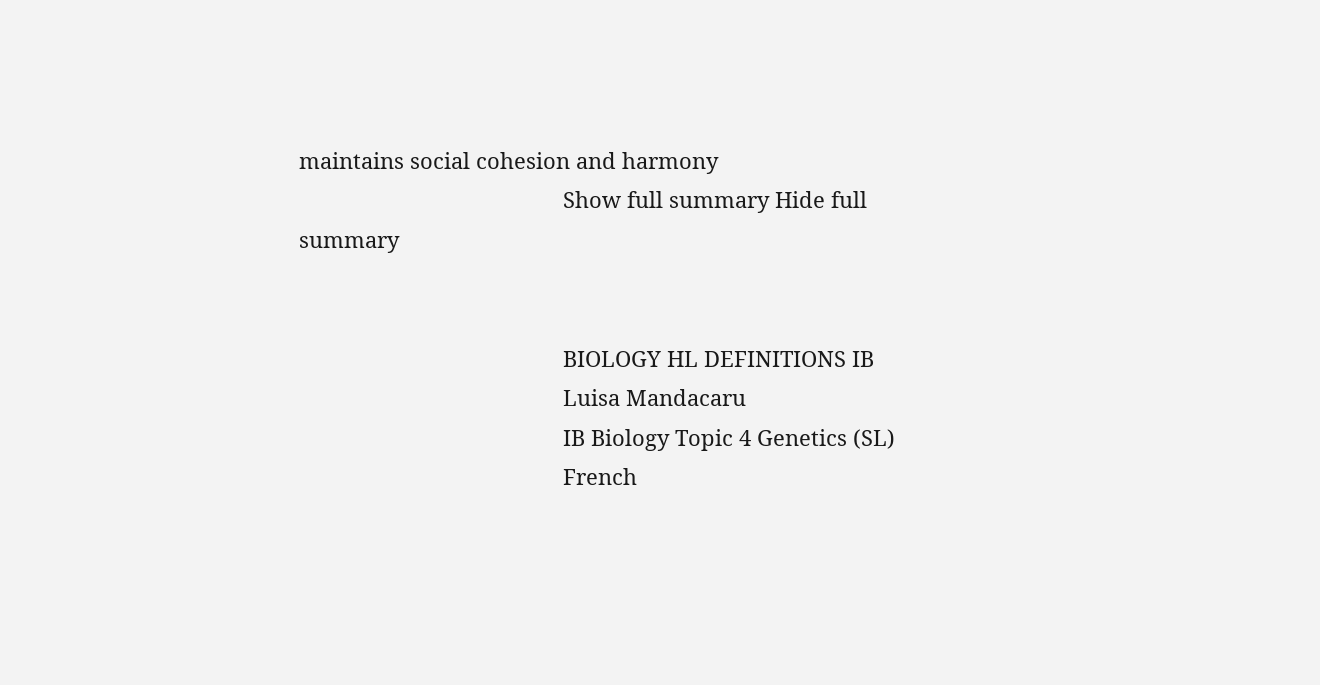maintains social cohesion and harmony
                                            Show full summary Hide full summary


                                            BIOLOGY HL DEFINITIONS IB
                                            Luisa Mandacaru
                                            IB Biology Topic 4 Genetics (SL)
                                            French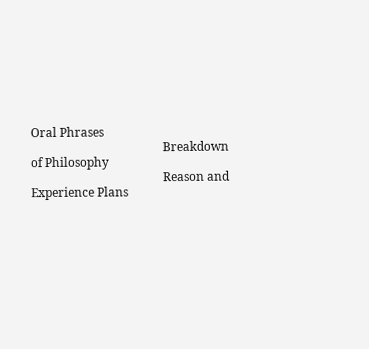Oral Phrases
                                            Breakdown of Philosophy
                                            Reason and Experience Plans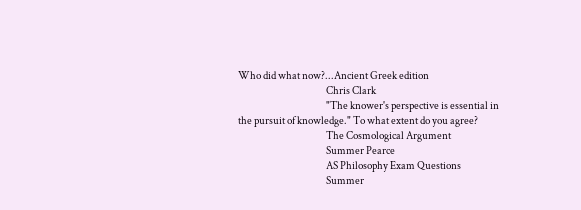Who did what now?...Ancient Greek edition
                                            Chris Clark
                                            "The knower's perspective is essential in the pursuit of knowledge." To what extent do you agree?
                                            The Cosmological Argument
                                            Summer Pearce
                                            AS Philosophy Exam Questions
                                            Summer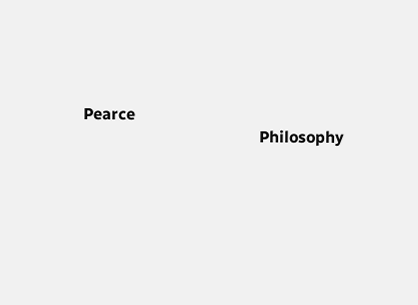Pearce
                                            Philosophy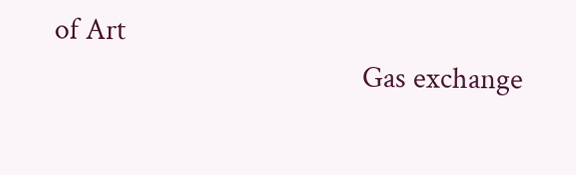of Art
                                            Gas exchange